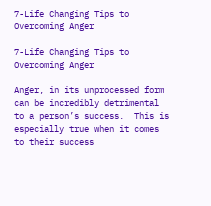7-Life Changing Tips to Overcoming Anger

7-Life Changing Tips to Overcoming Anger

Anger, in its unprocessed form can be incredibly detrimental to a person’s success.  This is especially true when it comes to their success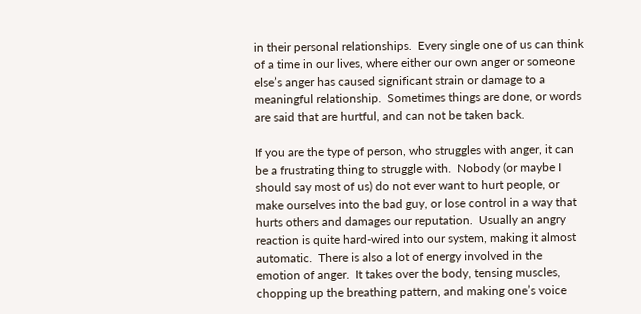in their personal relationships.  Every single one of us can think of a time in our lives, where either our own anger or someone else’s anger has caused significant strain or damage to a meaningful relationship.  Sometimes things are done, or words are said that are hurtful, and can not be taken back.

If you are the type of person, who struggles with anger, it can be a frustrating thing to struggle with.  Nobody (or maybe I should say most of us) do not ever want to hurt people, or make ourselves into the bad guy, or lose control in a way that hurts others and damages our reputation.  Usually an angry reaction is quite hard-wired into our system, making it almost automatic.  There is also a lot of energy involved in the emotion of anger.  It takes over the body, tensing muscles, chopping up the breathing pattern, and making one’s voice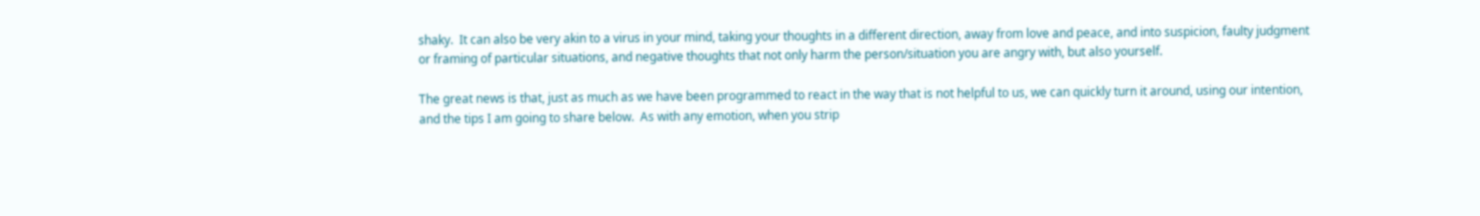shaky.  It can also be very akin to a virus in your mind, taking your thoughts in a different direction, away from love and peace, and into suspicion, faulty judgment or framing of particular situations, and negative thoughts that not only harm the person/situation you are angry with, but also yourself.

The great news is that, just as much as we have been programmed to react in the way that is not helpful to us, we can quickly turn it around, using our intention, and the tips I am going to share below.  As with any emotion, when you strip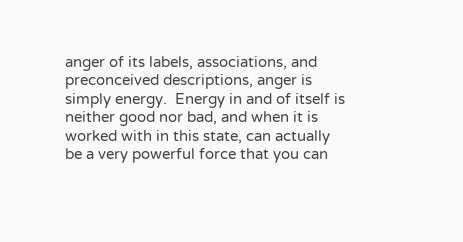anger of its labels, associations, and preconceived descriptions, anger is simply energy.  Energy in and of itself is neither good nor bad, and when it is worked with in this state, can actually be a very powerful force that you can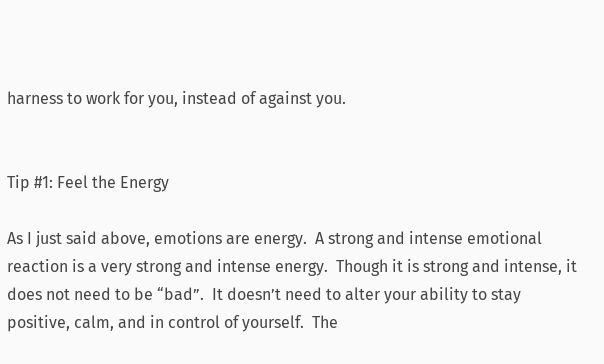harness to work for you, instead of against you.


Tip #1: Feel the Energy

As I just said above, emotions are energy.  A strong and intense emotional reaction is a very strong and intense energy.  Though it is strong and intense, it does not need to be “bad”.  It doesn’t need to alter your ability to stay positive, calm, and in control of yourself.  The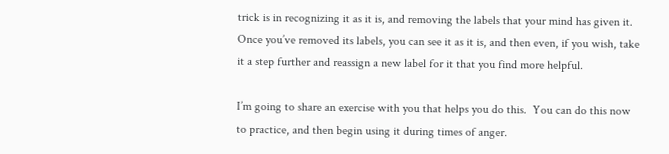trick is in recognizing it as it is, and removing the labels that your mind has given it.  Once you’ve removed its labels, you can see it as it is, and then even, if you wish, take it a step further and reassign a new label for it that you find more helpful.

I’m going to share an exercise with you that helps you do this.  You can do this now to practice, and then begin using it during times of anger.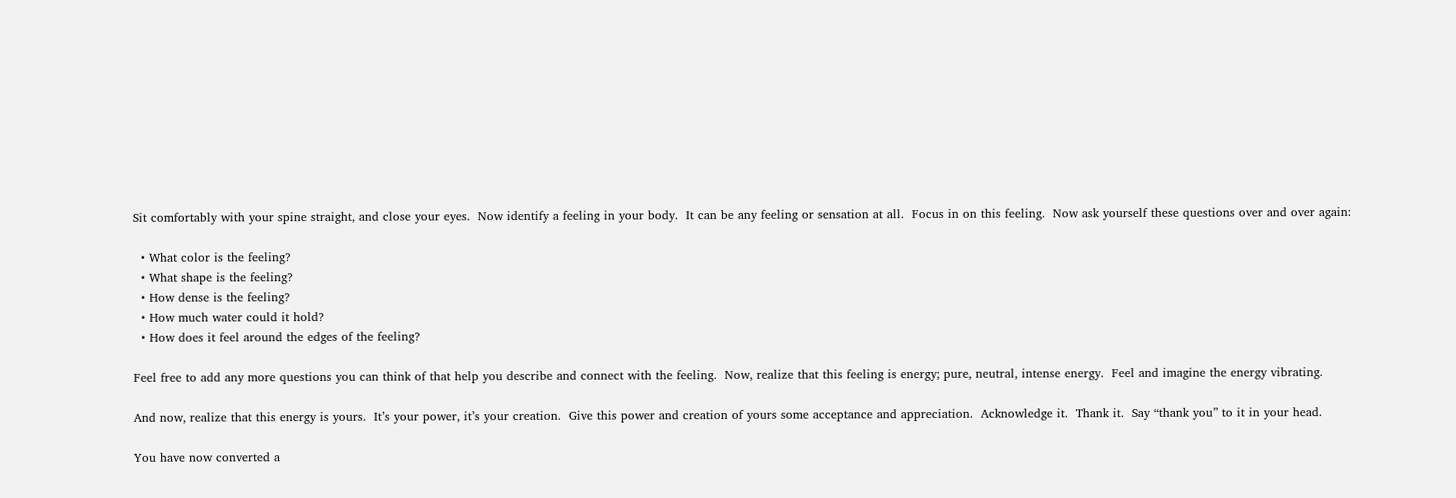Sit comfortably with your spine straight, and close your eyes.  Now identify a feeling in your body.  It can be any feeling or sensation at all.  Focus in on this feeling.  Now ask yourself these questions over and over again:

  • What color is the feeling?
  • What shape is the feeling?
  • How dense is the feeling?
  • How much water could it hold?
  • How does it feel around the edges of the feeling?

Feel free to add any more questions you can think of that help you describe and connect with the feeling.  Now, realize that this feeling is energy; pure, neutral, intense energy.  Feel and imagine the energy vibrating.

And now, realize that this energy is yours.  It’s your power, it’s your creation.  Give this power and creation of yours some acceptance and appreciation.  Acknowledge it.  Thank it.  Say “thank you” to it in your head.

You have now converted a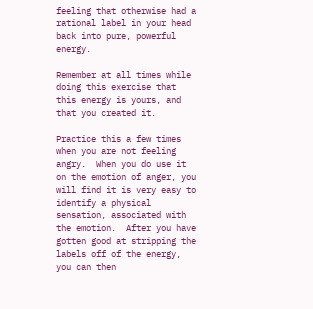feeling that otherwise had a rational label in your head back into pure, powerful energy.

Remember at all times while doing this exercise that this energy is yours, and that you created it.

Practice this a few times when you are not feeling angry.  When you do use it on the emotion of anger, you will find it is very easy to identify a physical sensation, associated with the emotion.  After you have gotten good at stripping the labels off of the energy, you can then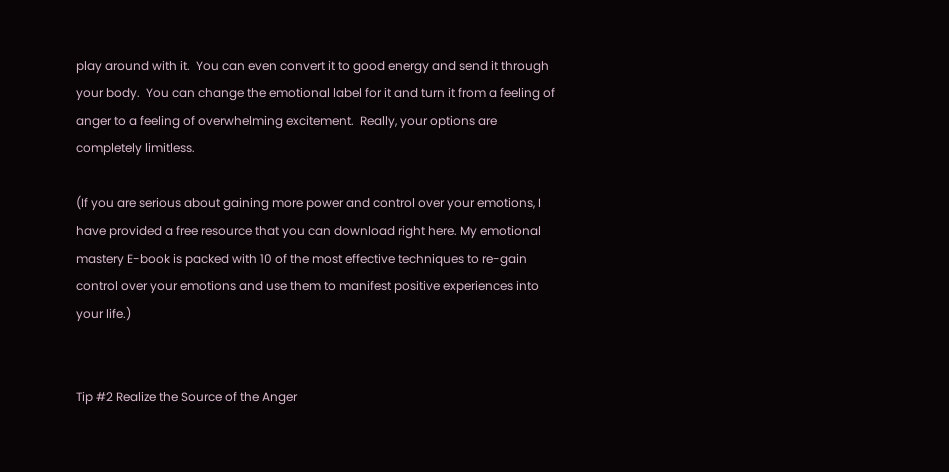play around with it.  You can even convert it to good energy and send it through your body.  You can change the emotional label for it and turn it from a feeling of anger to a feeling of overwhelming excitement.  Really, your options are completely limitless.

(If you are serious about gaining more power and control over your emotions, I have provided a free resource that you can download right here. My emotional mastery E-book is packed with 10 of the most effective techniques to re-gain control over your emotions and use them to manifest positive experiences into your life.)


Tip #2 Realize the Source of the Anger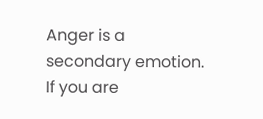Anger is a secondary emotion.  If you are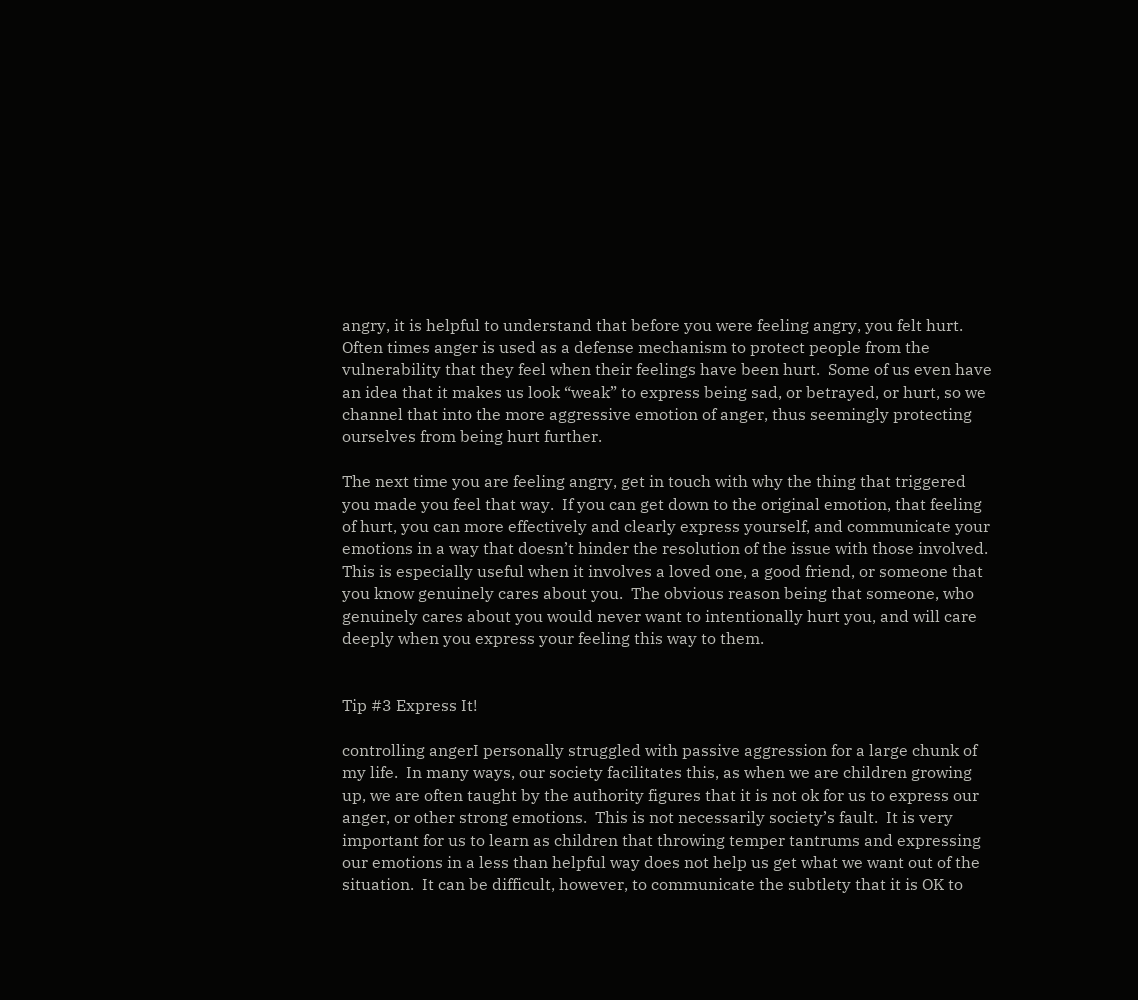angry, it is helpful to understand that before you were feeling angry, you felt hurt.  Often times anger is used as a defense mechanism to protect people from the vulnerability that they feel when their feelings have been hurt.  Some of us even have an idea that it makes us look “weak” to express being sad, or betrayed, or hurt, so we channel that into the more aggressive emotion of anger, thus seemingly protecting ourselves from being hurt further.

The next time you are feeling angry, get in touch with why the thing that triggered you made you feel that way.  If you can get down to the original emotion, that feeling of hurt, you can more effectively and clearly express yourself, and communicate your emotions in a way that doesn’t hinder the resolution of the issue with those involved.  This is especially useful when it involves a loved one, a good friend, or someone that you know genuinely cares about you.  The obvious reason being that someone, who genuinely cares about you would never want to intentionally hurt you, and will care deeply when you express your feeling this way to them.


Tip #3 Express It!

controlling angerI personally struggled with passive aggression for a large chunk of my life.  In many ways, our society facilitates this, as when we are children growing up, we are often taught by the authority figures that it is not ok for us to express our anger, or other strong emotions.  This is not necessarily society’s fault.  It is very important for us to learn as children that throwing temper tantrums and expressing our emotions in a less than helpful way does not help us get what we want out of the situation.  It can be difficult, however, to communicate the subtlety that it is OK to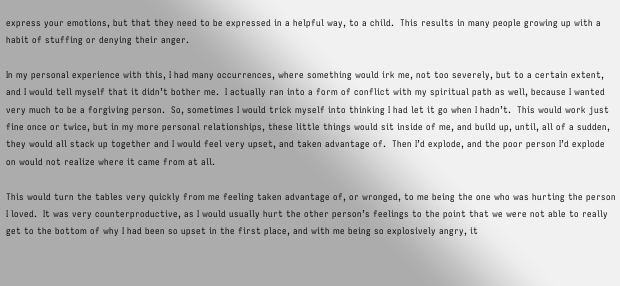express your emotions, but that they need to be expressed in a helpful way, to a child.  This results in many people growing up with a habit of stuffing or denying their anger.

In my personal experience with this, I had many occurrences, where something would irk me, not too severely, but to a certain extent, and I would tell myself that it didn’t bother me.  I actually ran into a form of conflict with my spiritual path as well, because I wanted very much to be a forgiving person.  So, sometimes I would trick myself into thinking I had let it go when I hadn’t.  This would work just fine once or twice, but in my more personal relationships, these little things would sit inside of me, and build up, until, all of a sudden, they would all stack up together and I would feel very upset, and taken advantage of.  Then I’d explode, and the poor person I’d explode on would not realize where it came from at all.

This would turn the tables very quickly from me feeling taken advantage of, or wronged, to me being the one who was hurting the person I loved.  It was very counterproductive, as I would usually hurt the other person’s feelings to the point that we were not able to really get to the bottom of why I had been so upset in the first place, and with me being so explosively angry, it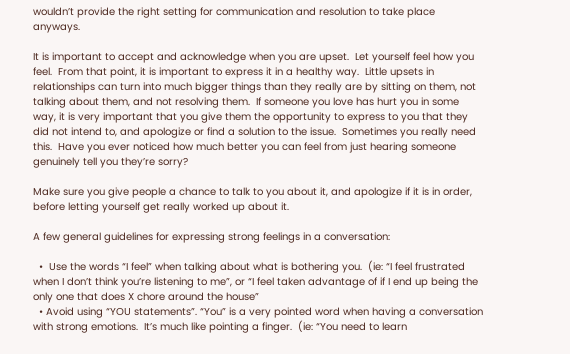wouldn’t provide the right setting for communication and resolution to take place anyways.

It is important to accept and acknowledge when you are upset.  Let yourself feel how you feel.  From that point, it is important to express it in a healthy way.  Little upsets in relationships can turn into much bigger things than they really are by sitting on them, not talking about them, and not resolving them.  If someone you love has hurt you in some way, it is very important that you give them the opportunity to express to you that they did not intend to, and apologize or find a solution to the issue.  Sometimes you really need this.  Have you ever noticed how much better you can feel from just hearing someone genuinely tell you they’re sorry?

Make sure you give people a chance to talk to you about it, and apologize if it is in order, before letting yourself get really worked up about it.

A few general guidelines for expressing strong feelings in a conversation:

  •  Use the words “I feel” when talking about what is bothering you.  (ie: “I feel frustrated when I don’t think you’re listening to me”, or “I feel taken advantage of if I end up being the only one that does X chore around the house”
  • Avoid using “YOU statements”. “You” is a very pointed word when having a conversation with strong emotions.  It’s much like pointing a finger.  (ie: “You need to learn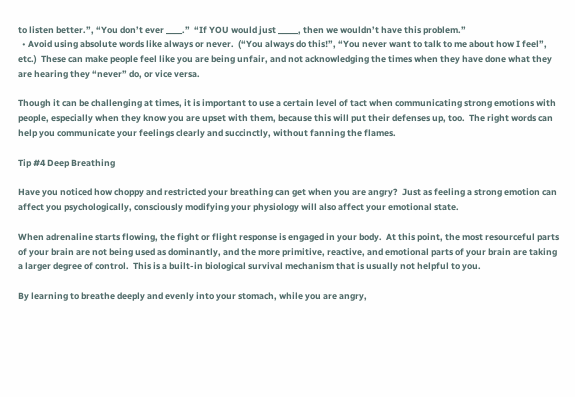to listen better.”, “You don’t ever ____.”  “If YOU would just _____, then we wouldn’t have this problem.”
  • Avoid using absolute words like always or never.  (“You always do this!”, “You never want to talk to me about how I feel”, etc.)  These can make people feel like you are being unfair, and not acknowledging the times when they have done what they are hearing they “never” do, or vice versa.

Though it can be challenging at times, it is important to use a certain level of tact when communicating strong emotions with people, especially when they know you are upset with them, because this will put their defenses up, too.  The right words can help you communicate your feelings clearly and succinctly, without fanning the flames.

Tip #4 Deep Breathing

Have you noticed how choppy and restricted your breathing can get when you are angry?  Just as feeling a strong emotion can affect you psychologically, consciously modifying your physiology will also affect your emotional state.

When adrenaline starts flowing, the fight or flight response is engaged in your body.  At this point, the most resourceful parts of your brain are not being used as dominantly, and the more primitive, reactive, and emotional parts of your brain are taking a larger degree of control.  This is a built-in biological survival mechanism that is usually not helpful to you.

By learning to breathe deeply and evenly into your stomach, while you are angry,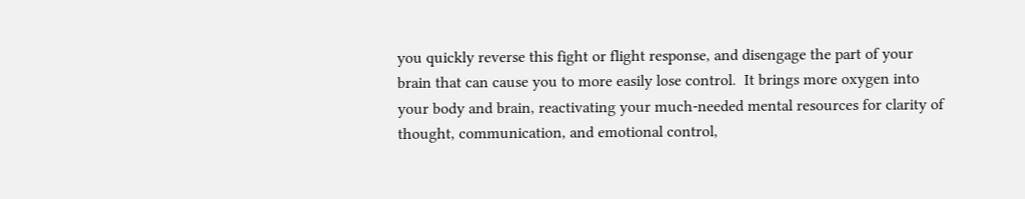you quickly reverse this fight or flight response, and disengage the part of your brain that can cause you to more easily lose control.  It brings more oxygen into your body and brain, reactivating your much-needed mental resources for clarity of thought, communication, and emotional control,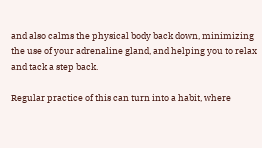and also calms the physical body back down, minimizing the use of your adrenaline gland, and helping you to relax and tack a step back.

Regular practice of this can turn into a habit, where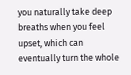you naturally take deep breaths when you feel upset, which can eventually turn the whole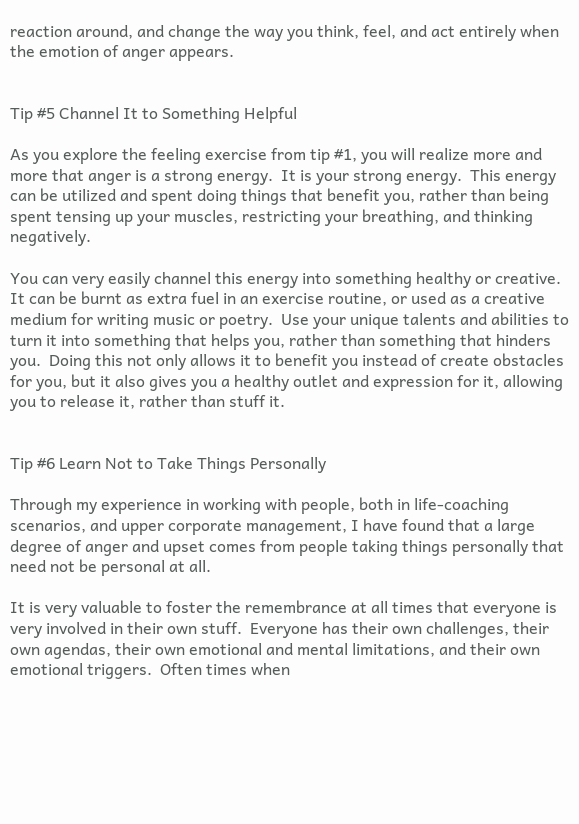reaction around, and change the way you think, feel, and act entirely when the emotion of anger appears.


Tip #5 Channel It to Something Helpful

As you explore the feeling exercise from tip #1, you will realize more and more that anger is a strong energy.  It is your strong energy.  This energy can be utilized and spent doing things that benefit you, rather than being spent tensing up your muscles, restricting your breathing, and thinking negatively.

You can very easily channel this energy into something healthy or creative.  It can be burnt as extra fuel in an exercise routine, or used as a creative medium for writing music or poetry.  Use your unique talents and abilities to turn it into something that helps you, rather than something that hinders you.  Doing this not only allows it to benefit you instead of create obstacles for you, but it also gives you a healthy outlet and expression for it, allowing you to release it, rather than stuff it.


Tip #6 Learn Not to Take Things Personally

Through my experience in working with people, both in life-coaching scenarios, and upper corporate management, I have found that a large degree of anger and upset comes from people taking things personally that need not be personal at all.

It is very valuable to foster the remembrance at all times that everyone is very involved in their own stuff.  Everyone has their own challenges, their own agendas, their own emotional and mental limitations, and their own emotional triggers.  Often times when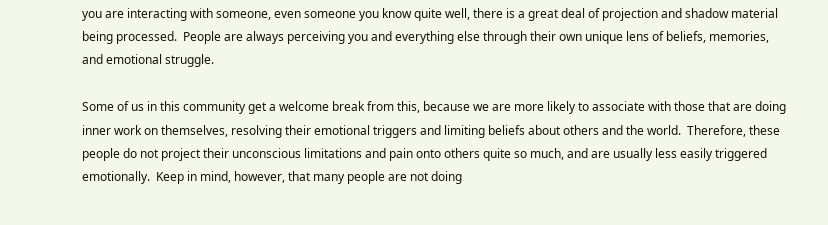you are interacting with someone, even someone you know quite well, there is a great deal of projection and shadow material being processed.  People are always perceiving you and everything else through their own unique lens of beliefs, memories, and emotional struggle.

Some of us in this community get a welcome break from this, because we are more likely to associate with those that are doing inner work on themselves, resolving their emotional triggers and limiting beliefs about others and the world.  Therefore, these people do not project their unconscious limitations and pain onto others quite so much, and are usually less easily triggered emotionally.  Keep in mind, however, that many people are not doing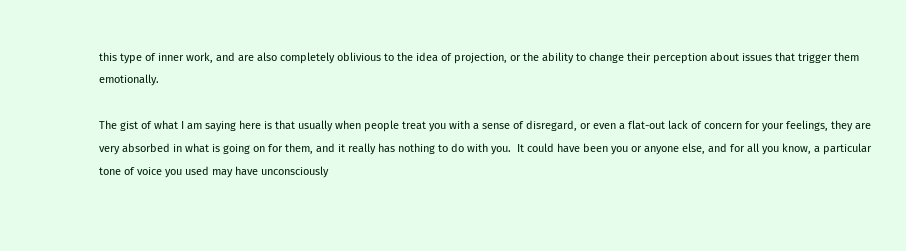this type of inner work, and are also completely oblivious to the idea of projection, or the ability to change their perception about issues that trigger them emotionally.

The gist of what I am saying here is that usually when people treat you with a sense of disregard, or even a flat-out lack of concern for your feelings, they are very absorbed in what is going on for them, and it really has nothing to do with you.  It could have been you or anyone else, and for all you know, a particular tone of voice you used may have unconsciously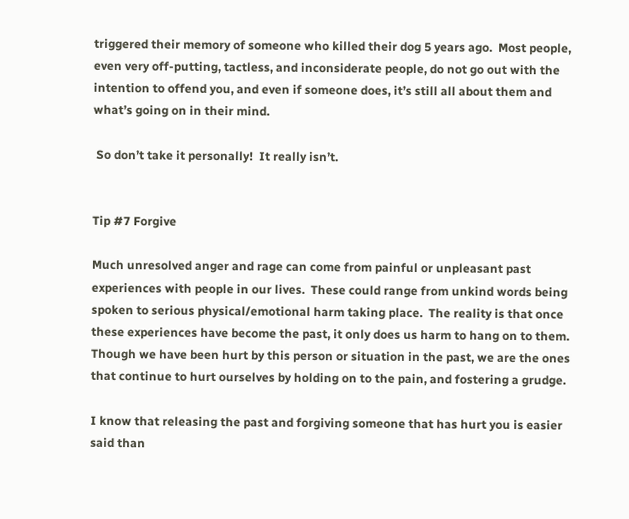triggered their memory of someone who killed their dog 5 years ago.  Most people, even very off-putting, tactless, and inconsiderate people, do not go out with the intention to offend you, and even if someone does, it’s still all about them and what’s going on in their mind.

 So don’t take it personally!  It really isn’t.


Tip #7 Forgive

Much unresolved anger and rage can come from painful or unpleasant past experiences with people in our lives.  These could range from unkind words being spoken to serious physical/emotional harm taking place.  The reality is that once these experiences have become the past, it only does us harm to hang on to them.  Though we have been hurt by this person or situation in the past, we are the ones that continue to hurt ourselves by holding on to the pain, and fostering a grudge.

I know that releasing the past and forgiving someone that has hurt you is easier said than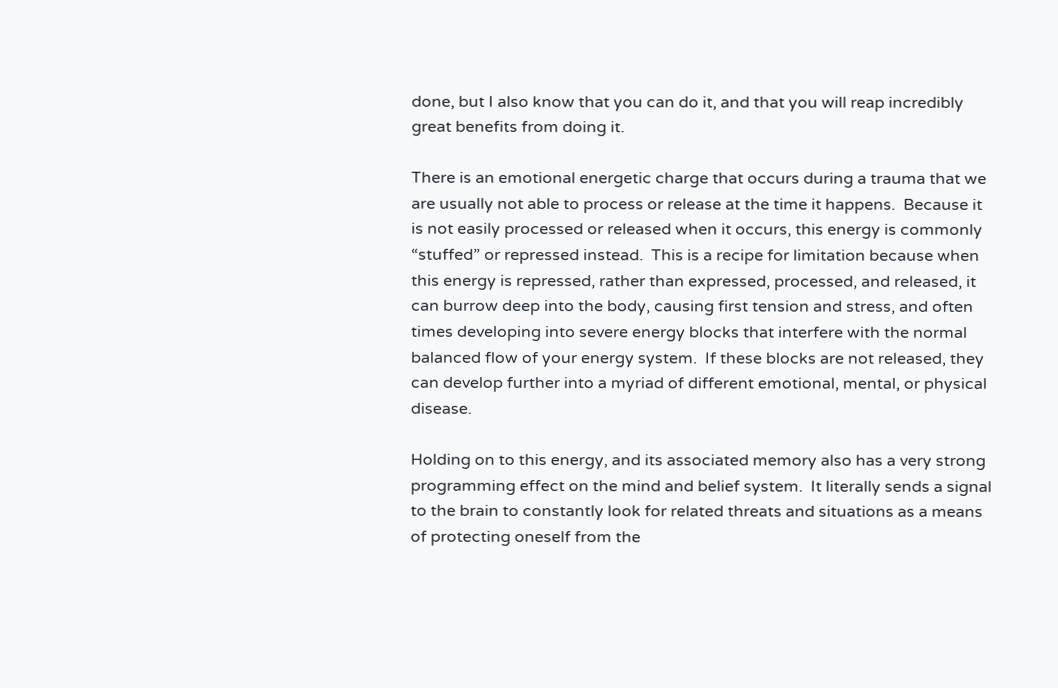done, but I also know that you can do it, and that you will reap incredibly great benefits from doing it.

There is an emotional energetic charge that occurs during a trauma that we are usually not able to process or release at the time it happens.  Because it is not easily processed or released when it occurs, this energy is commonly “stuffed” or repressed instead.  This is a recipe for limitation because when this energy is repressed, rather than expressed, processed, and released, it can burrow deep into the body, causing first tension and stress, and often times developing into severe energy blocks that interfere with the normal balanced flow of your energy system.  If these blocks are not released, they can develop further into a myriad of different emotional, mental, or physical disease.

Holding on to this energy, and its associated memory also has a very strong programming effect on the mind and belief system.  It literally sends a signal to the brain to constantly look for related threats and situations as a means of protecting oneself from the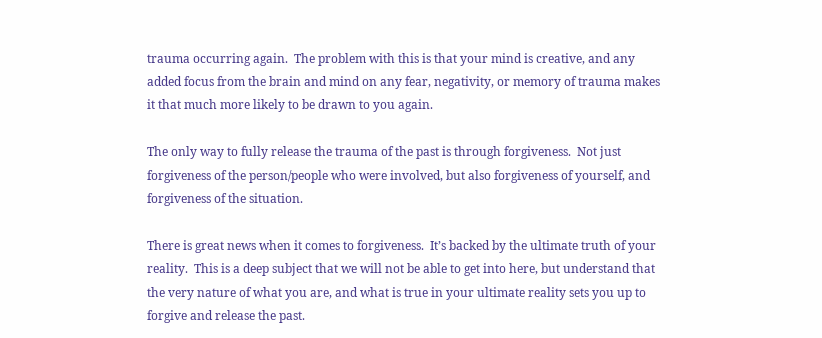trauma occurring again.  The problem with this is that your mind is creative, and any added focus from the brain and mind on any fear, negativity, or memory of trauma makes it that much more likely to be drawn to you again.

The only way to fully release the trauma of the past is through forgiveness.  Not just forgiveness of the person/people who were involved, but also forgiveness of yourself, and forgiveness of the situation.

There is great news when it comes to forgiveness.  It’s backed by the ultimate truth of your reality.  This is a deep subject that we will not be able to get into here, but understand that the very nature of what you are, and what is true in your ultimate reality sets you up to forgive and release the past.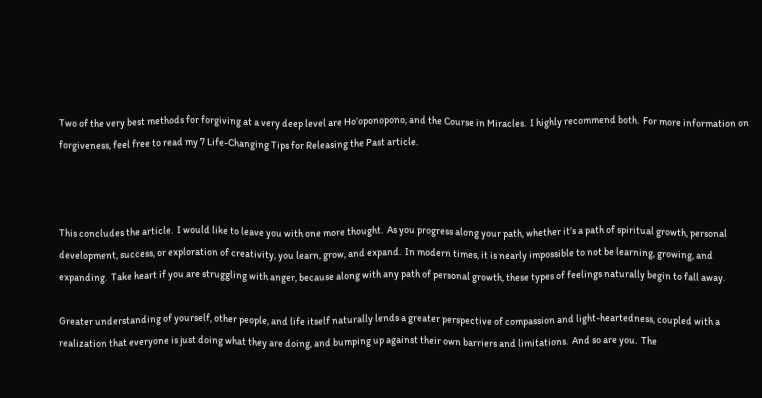Two of the very best methods for forgiving at a very deep level are Ho’oponopono, and the Course in Miracles.  I highly recommend both.  For more information on forgiveness, feel free to read my 7 Life-Changing Tips for Releasing the Past article.



This concludes the article.  I would like to leave you with one more thought.  As you progress along your path, whether it’s a path of spiritual growth, personal development, success, or exploration of creativity, you learn, grow, and expand.  In modern times, it is nearly impossible to not be learning, growing, and expanding.  Take heart if you are struggling with anger, because along with any path of personal growth, these types of feelings naturally begin to fall away.

Greater understanding of yourself, other people, and life itself naturally lends a greater perspective of compassion and light-heartedness, coupled with a realization that everyone is just doing what they are doing, and bumping up against their own barriers and limitations.  And so are you.  The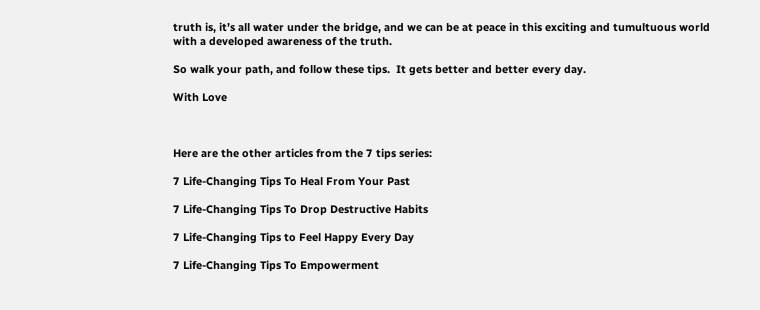truth is, it’s all water under the bridge, and we can be at peace in this exciting and tumultuous world with a developed awareness of the truth.

So walk your path, and follow these tips.  It gets better and better every day.

With Love



Here are the other articles from the 7 tips series:

7 Life-Changing Tips To Heal From Your Past

7 Life-Changing Tips To Drop Destructive Habits

7 Life-Changing Tips to Feel Happy Every Day

7 Life-Changing Tips To Empowerment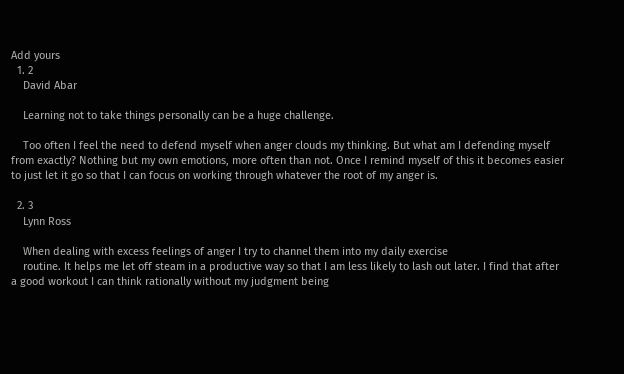Add yours
  1. 2
    David Abar

    Learning not to take things personally can be a huge challenge.

    Too often I feel the need to defend myself when anger clouds my thinking. But what am I defending myself from exactly? Nothing but my own emotions, more often than not. Once I remind myself of this it becomes easier to just let it go so that I can focus on working through whatever the root of my anger is.

  2. 3
    Lynn Ross

    When dealing with excess feelings of anger I try to channel them into my daily exercise
    routine. It helps me let off steam in a productive way so that I am less likely to lash out later. I find that after a good workout I can think rationally without my judgment being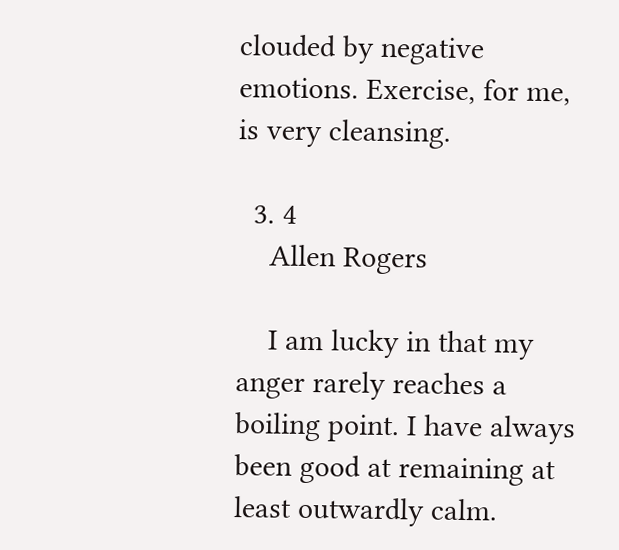clouded by negative emotions. Exercise, for me, is very cleansing.

  3. 4
    Allen Rogers

    I am lucky in that my anger rarely reaches a boiling point. I have always been good at remaining at least outwardly calm.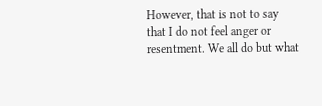However, that is not to say that I do not feel anger or resentment. We all do but what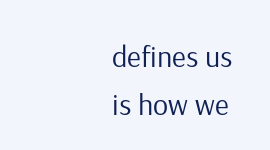defines us is how we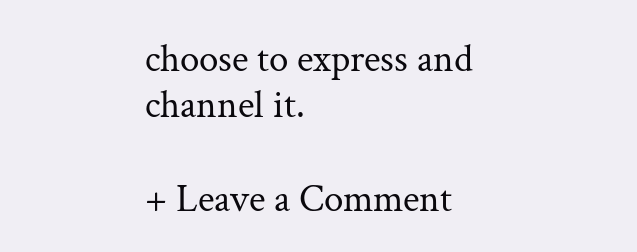choose to express and channel it.

+ Leave a Comment